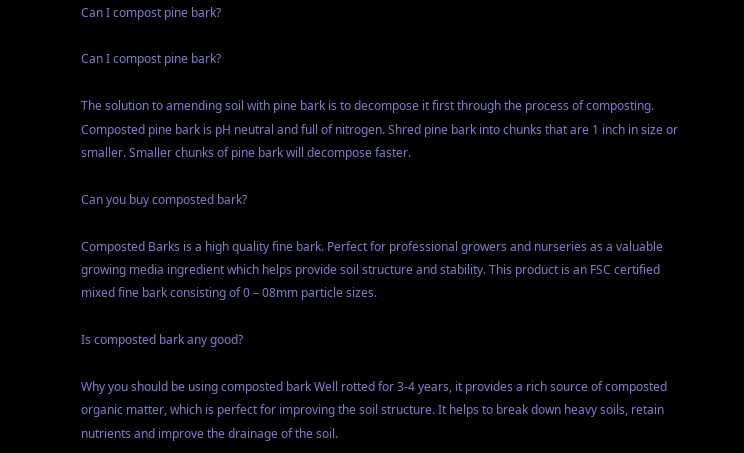Can I compost pine bark?

Can I compost pine bark?

The solution to amending soil with pine bark is to decompose it first through the process of composting. Composted pine bark is pH neutral and full of nitrogen. Shred pine bark into chunks that are 1 inch in size or smaller. Smaller chunks of pine bark will decompose faster.

Can you buy composted bark?

Composted Barks is a high quality fine bark. Perfect for professional growers and nurseries as a valuable growing media ingredient which helps provide soil structure and stability. This product is an FSC certified mixed fine bark consisting of 0 – 08mm particle sizes.

Is composted bark any good?

Why you should be using composted bark Well rotted for 3-4 years, it provides a rich source of composted organic matter, which is perfect for improving the soil structure. It helps to break down heavy soils, retain nutrients and improve the drainage of the soil.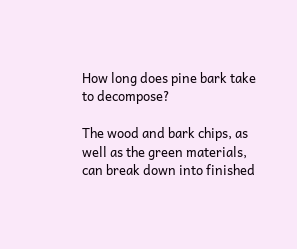How long does pine bark take to decompose?

The wood and bark chips, as well as the green materials, can break down into finished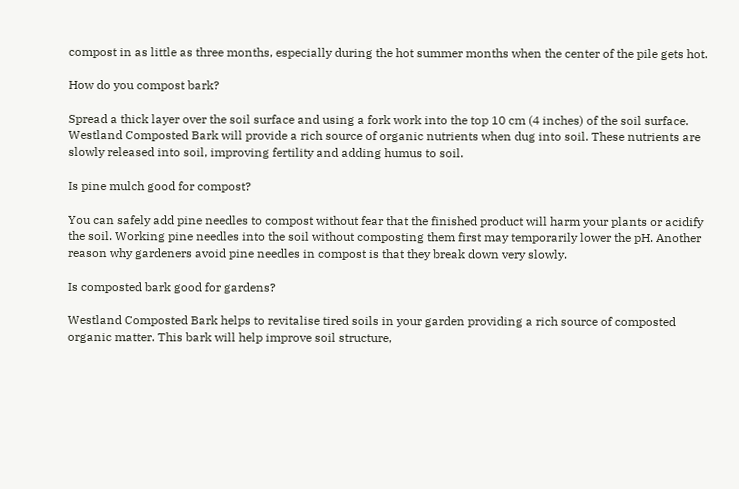compost in as little as three months, especially during the hot summer months when the center of the pile gets hot.

How do you compost bark?

Spread a thick layer over the soil surface and using a fork work into the top 10 cm (4 inches) of the soil surface. Westland Composted Bark will provide a rich source of organic nutrients when dug into soil. These nutrients are slowly released into soil, improving fertility and adding humus to soil.

Is pine mulch good for compost?

You can safely add pine needles to compost without fear that the finished product will harm your plants or acidify the soil. Working pine needles into the soil without composting them first may temporarily lower the pH. Another reason why gardeners avoid pine needles in compost is that they break down very slowly.

Is composted bark good for gardens?

Westland Composted Bark helps to revitalise tired soils in your garden providing a rich source of composted organic matter. This bark will help improve soil structure,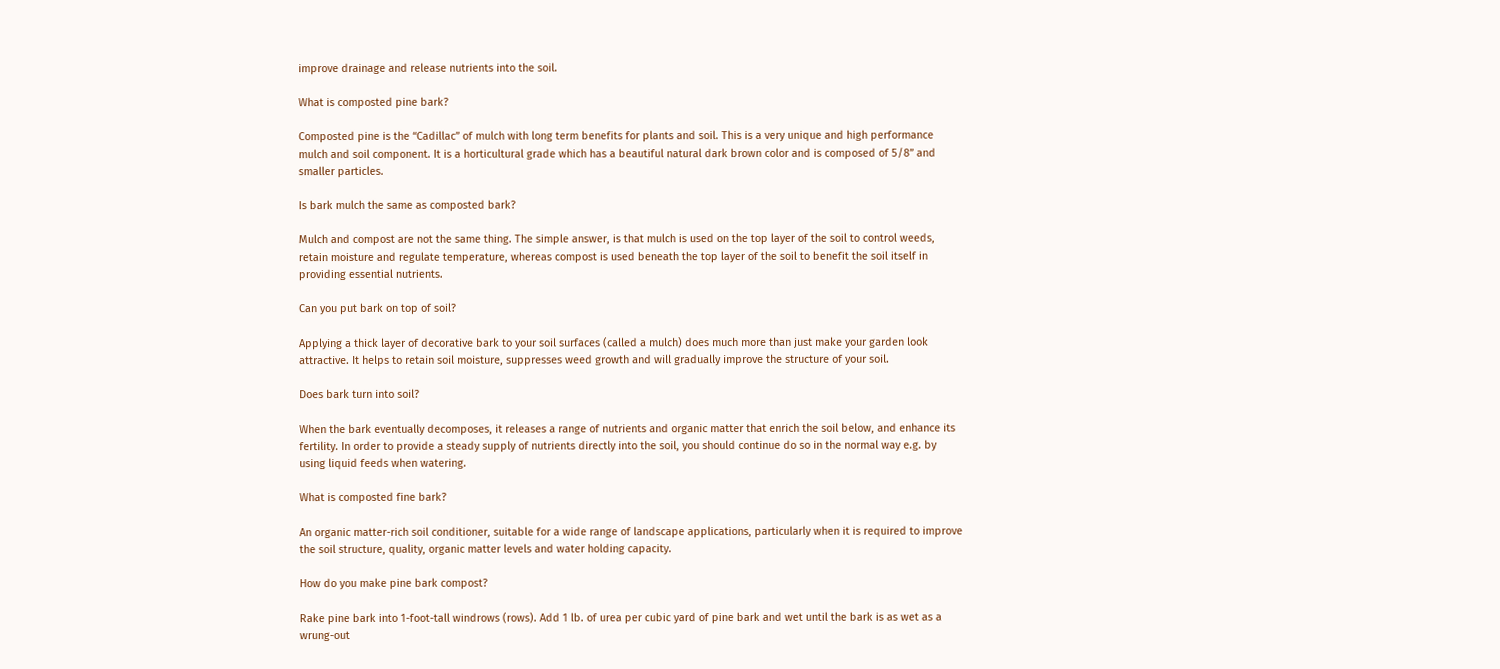improve drainage and release nutrients into the soil.

What is composted pine bark?

Composted pine is the “Cadillac” of mulch with long term benefits for plants and soil. This is a very unique and high performance mulch and soil component. It is a horticultural grade which has a beautiful natural dark brown color and is composed of 5/8” and smaller particles.

Is bark mulch the same as composted bark?

Mulch and compost are not the same thing. The simple answer, is that mulch is used on the top layer of the soil to control weeds, retain moisture and regulate temperature, whereas compost is used beneath the top layer of the soil to benefit the soil itself in providing essential nutrients.

Can you put bark on top of soil?

Applying a thick layer of decorative bark to your soil surfaces (called a mulch) does much more than just make your garden look attractive. It helps to retain soil moisture, suppresses weed growth and will gradually improve the structure of your soil.

Does bark turn into soil?

When the bark eventually decomposes, it releases a range of nutrients and organic matter that enrich the soil below, and enhance its fertility. In order to provide a steady supply of nutrients directly into the soil, you should continue do so in the normal way e.g. by using liquid feeds when watering.

What is composted fine bark?

An organic matter-rich soil conditioner, suitable for a wide range of landscape applications, particularly when it is required to improve the soil structure, quality, organic matter levels and water holding capacity.

How do you make pine bark compost?

Rake pine bark into 1-foot-tall windrows (rows). Add 1 lb. of urea per cubic yard of pine bark and wet until the bark is as wet as a wrung-out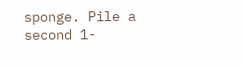sponge. Pile a second 1-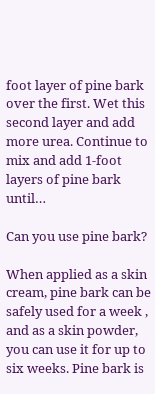foot layer of pine bark over the first. Wet this second layer and add more urea. Continue to mix and add 1-foot layers of pine bark until…

Can you use pine bark?

When applied as a skin cream, pine bark can be safely used for a week , and as a skin powder, you can use it for up to six weeks. Pine bark is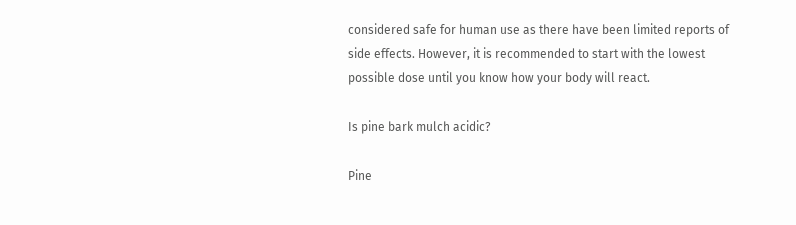considered safe for human use as there have been limited reports of side effects. However, it is recommended to start with the lowest possible dose until you know how your body will react.

Is pine bark mulch acidic?

Pine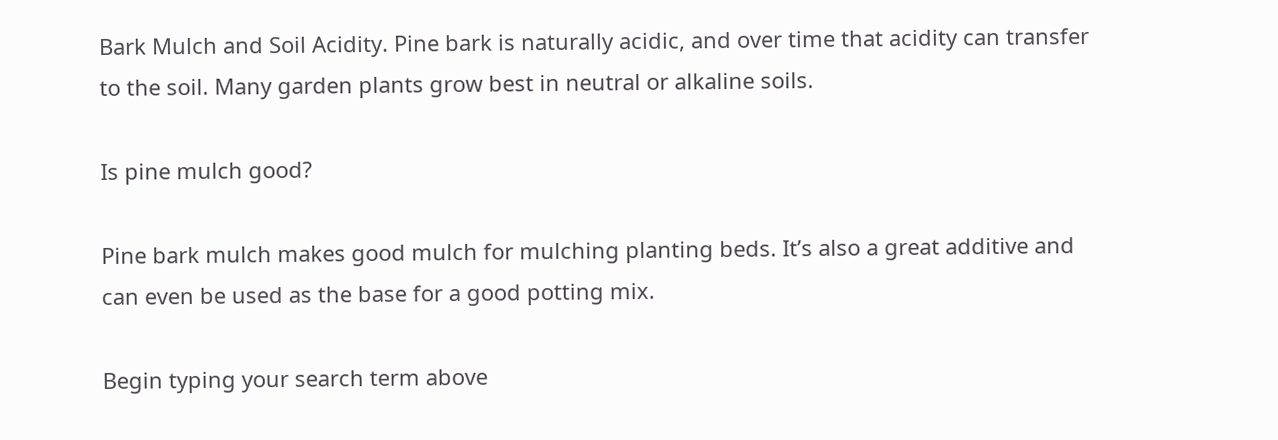Bark Mulch and Soil Acidity. Pine bark is naturally acidic, and over time that acidity can transfer to the soil. Many garden plants grow best in neutral or alkaline soils.

Is pine mulch good?

Pine bark mulch makes good mulch for mulching planting beds. It’s also a great additive and can even be used as the base for a good potting mix.

Begin typing your search term above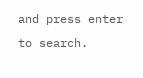and press enter to search.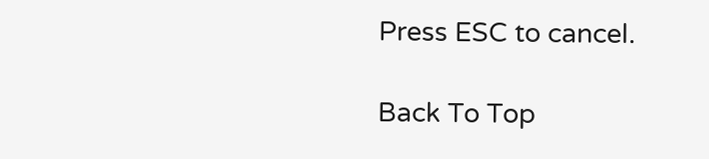Press ESC to cancel.

Back To Top